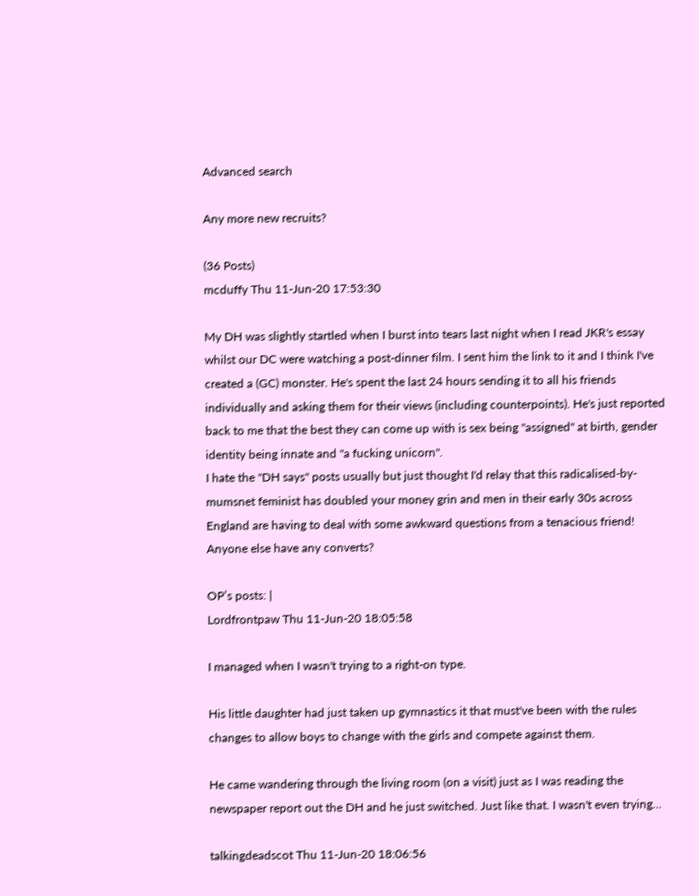Advanced search

Any more new recruits?

(36 Posts)
mcduffy Thu 11-Jun-20 17:53:30

My DH was slightly startled when I burst into tears last night when I read JKR's essay whilst our DC were watching a post-dinner film. I sent him the link to it and I think I've created a (GC) monster. He's spent the last 24 hours sending it to all his friends individually and asking them for their views (including counterpoints). He's just reported back to me that the best they can come up with is sex being "assigned" at birth, gender identity being innate and "a fucking unicorn".
I hate the "DH says" posts usually but just thought I'd relay that this radicalised-by-mumsnet feminist has doubled your money grin and men in their early 30s across England are having to deal with some awkward questions from a tenacious friend!
Anyone else have any converts?

OP’s posts: |
Lordfrontpaw Thu 11-Jun-20 18:05:58

I managed when I wasn't trying to a right-on type.

His little daughter had just taken up gymnastics it that must've been with the rules changes to allow boys to change with the girls and compete against them.

He came wandering through the living room (on a visit) just as I was reading the newspaper report out the DH and he just switched. Just like that. I wasn't even trying...

talkingdeadscot Thu 11-Jun-20 18:06:56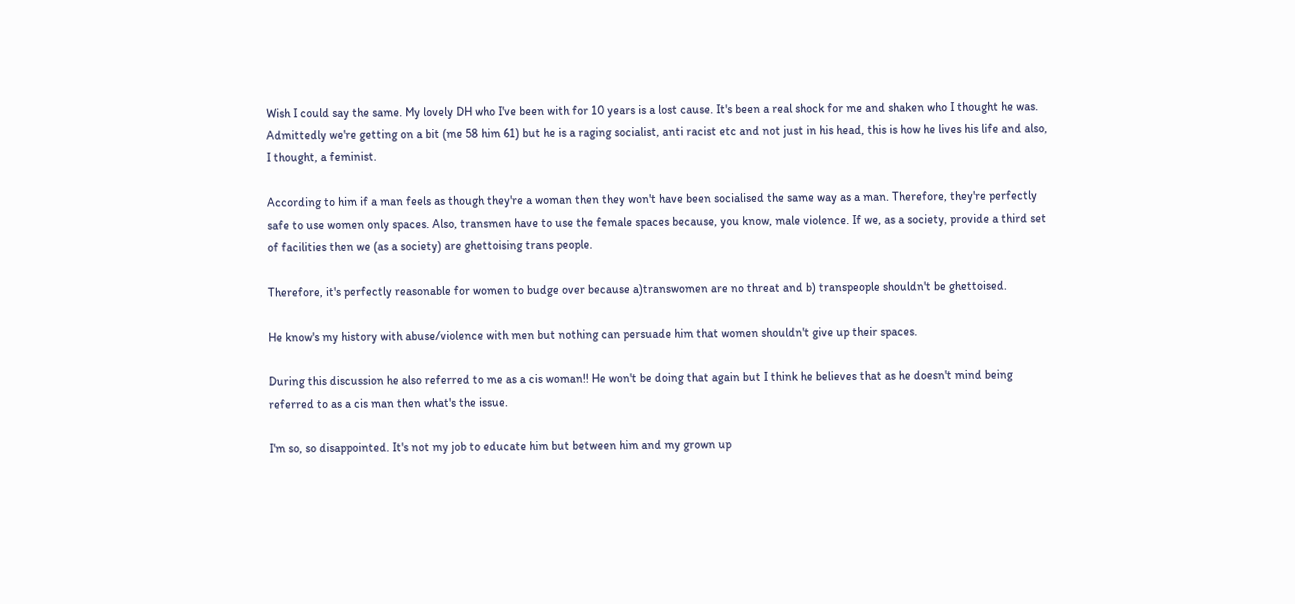Wish I could say the same. My lovely DH who I've been with for 10 years is a lost cause. It's been a real shock for me and shaken who I thought he was. Admittedly we're getting on a bit (me 58 him 61) but he is a raging socialist, anti racist etc and not just in his head, this is how he lives his life and also, I thought, a feminist.

According to him if a man feels as though they're a woman then they won't have been socialised the same way as a man. Therefore, they're perfectly safe to use women only spaces. Also, transmen have to use the female spaces because, you know, male violence. If we, as a society, provide a third set of facilities then we (as a society) are ghettoising trans people.

Therefore, it's perfectly reasonable for women to budge over because a)transwomen are no threat and b) transpeople shouldn't be ghettoised.

He know's my history with abuse/violence with men but nothing can persuade him that women shouldn't give up their spaces.

During this discussion he also referred to me as a cis woman!! He won't be doing that again but I think he believes that as he doesn't mind being referred to as a cis man then what's the issue.

I'm so, so disappointed. It's not my job to educate him but between him and my grown up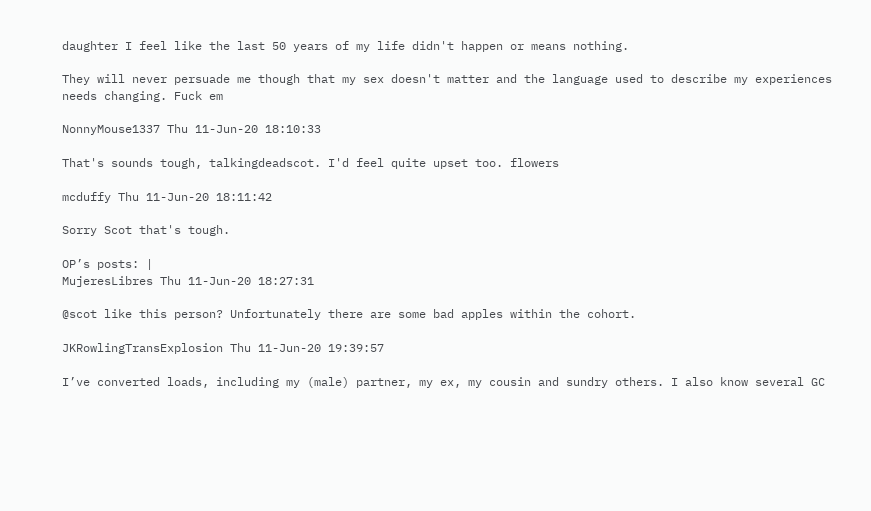daughter I feel like the last 50 years of my life didn't happen or means nothing.

They will never persuade me though that my sex doesn't matter and the language used to describe my experiences needs changing. Fuck em

NonnyMouse1337 Thu 11-Jun-20 18:10:33

That's sounds tough, talkingdeadscot. I'd feel quite upset too. flowers

mcduffy Thu 11-Jun-20 18:11:42

Sorry Scot that's tough.

OP’s posts: |
MujeresLibres Thu 11-Jun-20 18:27:31

@scot like this person? Unfortunately there are some bad apples within the cohort.

JKRowlingTransExplosion Thu 11-Jun-20 19:39:57

I’ve converted loads, including my (male) partner, my ex, my cousin and sundry others. I also know several GC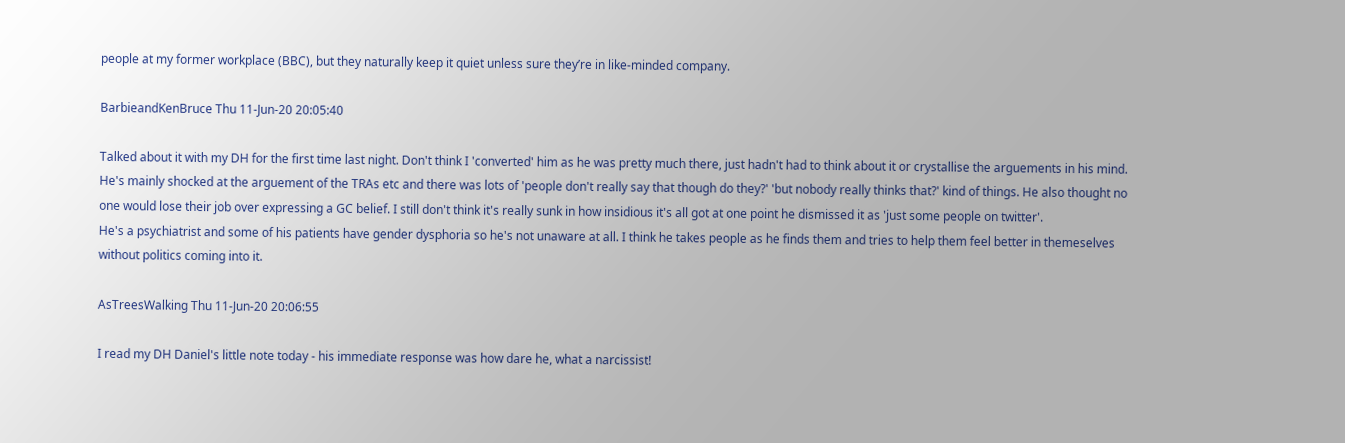people at my former workplace (BBC), but they naturally keep it quiet unless sure they’re in like-minded company.

BarbieandKenBruce Thu 11-Jun-20 20:05:40

Talked about it with my DH for the first time last night. Don't think I 'converted' him as he was pretty much there, just hadn't had to think about it or crystallise the arguements in his mind. He's mainly shocked at the arguement of the TRAs etc and there was lots of 'people don't really say that though do they?' 'but nobody really thinks that?' kind of things. He also thought no one would lose their job over expressing a GC belief. I still don't think it's really sunk in how insidious it's all got at one point he dismissed it as 'just some people on twitter'.
He's a psychiatrist and some of his patients have gender dysphoria so he's not unaware at all. I think he takes people as he finds them and tries to help them feel better in themeselves without politics coming into it.

AsTreesWalking Thu 11-Jun-20 20:06:55

I read my DH Daniel's little note today - his immediate response was how dare he, what a narcissist!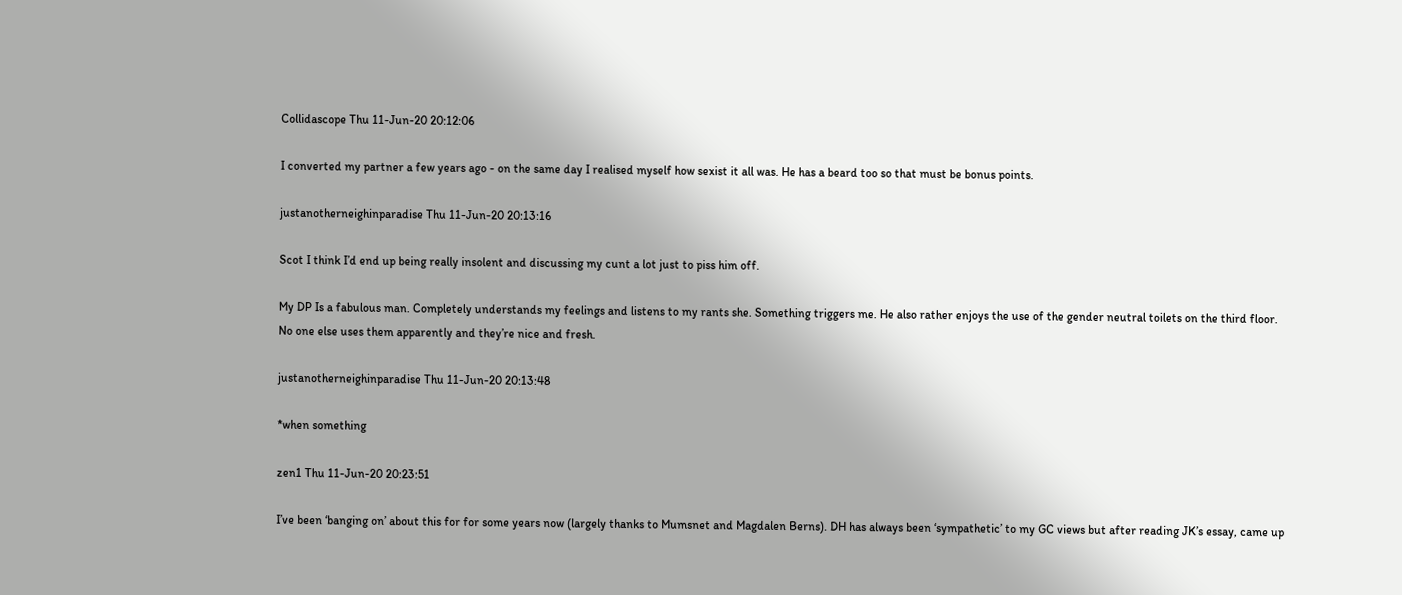Collidascope Thu 11-Jun-20 20:12:06

I converted my partner a few years ago - on the same day I realised myself how sexist it all was. He has a beard too so that must be bonus points.

justanotherneighinparadise Thu 11-Jun-20 20:13:16

Scot I think I’d end up being really insolent and discussing my cunt a lot just to piss him off.

My DP Is a fabulous man. Completely understands my feelings and listens to my rants she. Something triggers me. He also rather enjoys the use of the gender neutral toilets on the third floor. No one else uses them apparently and they’re nice and fresh.

justanotherneighinparadise Thu 11-Jun-20 20:13:48

*when something

zen1 Thu 11-Jun-20 20:23:51

I’ve been ‘banging on’ about this for for some years now (largely thanks to Mumsnet and Magdalen Berns). DH has always been ‘sympathetic’ to my GC views but after reading JK’s essay, came up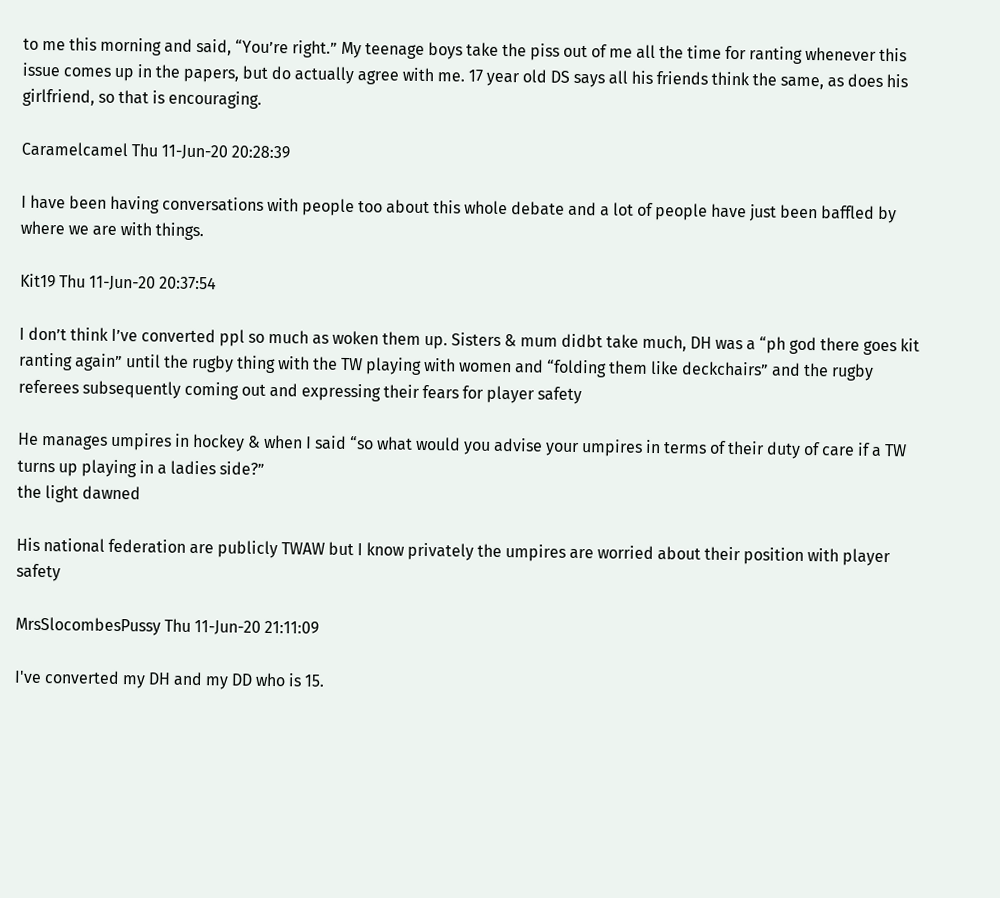to me this morning and said, “You’re right.” My teenage boys take the piss out of me all the time for ranting whenever this issue comes up in the papers, but do actually agree with me. 17 year old DS says all his friends think the same, as does his girlfriend, so that is encouraging.

Caramelcamel Thu 11-Jun-20 20:28:39

I have been having conversations with people too about this whole debate and a lot of people have just been baffled by where we are with things.

Kit19 Thu 11-Jun-20 20:37:54

I don’t think I’ve converted ppl so much as woken them up. Sisters & mum didbt take much, DH was a “ph god there goes kit ranting again” until the rugby thing with the TW playing with women and “folding them like deckchairs” and the rugby referees subsequently coming out and expressing their fears for player safety

He manages umpires in hockey & when I said “so what would you advise your umpires in terms of their duty of care if a TW turns up playing in a ladies side?”
the light dawned

His national federation are publicly TWAW but I know privately the umpires are worried about their position with player safety

MrsSlocombesPussy Thu 11-Jun-20 21:11:09

I've converted my DH and my DD who is 15.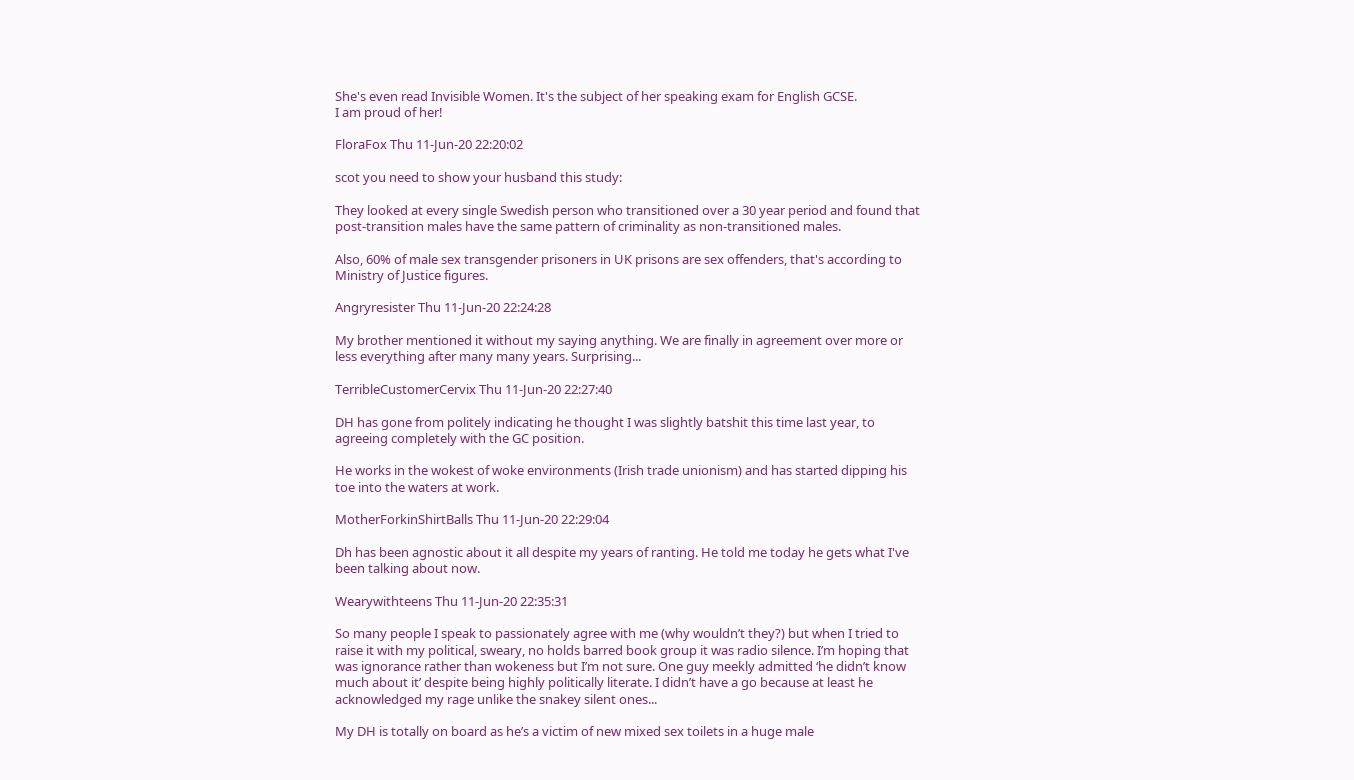She's even read Invisible Women. It's the subject of her speaking exam for English GCSE.
I am proud of her!

FloraFox Thu 11-Jun-20 22:20:02

scot you need to show your husband this study:

They looked at every single Swedish person who transitioned over a 30 year period and found that post-transition males have the same pattern of criminality as non-transitioned males.

Also, 60% of male sex transgender prisoners in UK prisons are sex offenders, that's according to Ministry of Justice figures.

Angryresister Thu 11-Jun-20 22:24:28

My brother mentioned it without my saying anything. We are finally in agreement over more or less everything after many many years. Surprising...

TerribleCustomerCervix Thu 11-Jun-20 22:27:40

DH has gone from politely indicating he thought I was slightly batshit this time last year, to agreeing completely with the GC position.

He works in the wokest of woke environments (Irish trade unionism) and has started dipping his toe into the waters at work.

MotherForkinShirtBalls Thu 11-Jun-20 22:29:04

Dh has been agnostic about it all despite my years of ranting. He told me today he gets what I've been talking about now.

Wearywithteens Thu 11-Jun-20 22:35:31

So many people I speak to passionately agree with me (why wouldn’t they?) but when I tried to raise it with my political, sweary, no holds barred book group it was radio silence. I’m hoping that was ignorance rather than wokeness but I’m not sure. One guy meekly admitted ‘he didn’t know much about it’ despite being highly politically literate. I didn’t have a go because at least he acknowledged my rage unlike the snakey silent ones...

My DH is totally on board as he’s a victim of new mixed sex toilets in a huge male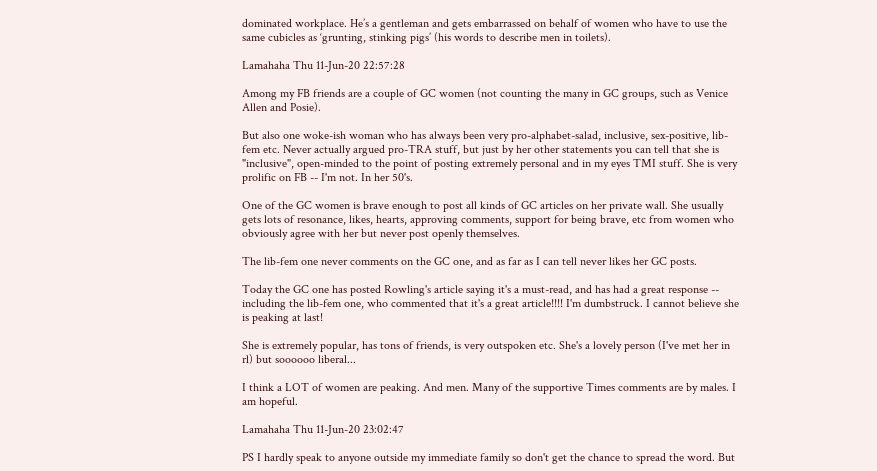dominated workplace. He’s a gentleman and gets embarrassed on behalf of women who have to use the same cubicles as ‘grunting, stinking pigs’ (his words to describe men in toilets).

Lamahaha Thu 11-Jun-20 22:57:28

Among my FB friends are a couple of GC women (not counting the many in GC groups, such as Venice Allen and Posie).

But also one woke-ish woman who has always been very pro-alphabet-salad, inclusive, sex-positive, lib-fem etc. Never actually argued pro-TRA stuff, but just by her other statements you can tell that she is "inclusive", open-minded to the point of posting extremely personal and in my eyes TMI stuff. She is very prolific on FB -- I'm not. In her 50's.

One of the GC women is brave enough to post all kinds of GC articles on her private wall. She usually gets lots of resonance, likes, hearts, approving comments, support for being brave, etc from women who obviously agree with her but never post openly themselves.

The lib-fem one never comments on the GC one, and as far as I can tell never likes her GC posts.

Today the GC one has posted Rowling's article saying it's a must-read, and has had a great response -- including the lib-fem one, who commented that it's a great article!!!! I'm dumbstruck. I cannot believe she is peaking at last!

She is extremely popular, has tons of friends, is very outspoken etc. She's a lovely person (I've met her in rl) but soooooo liberal...

I think a LOT of women are peaking. And men. Many of the supportive Times comments are by males. I am hopeful.

Lamahaha Thu 11-Jun-20 23:02:47

PS I hardly speak to anyone outside my immediate family so don't get the chance to spread the word. But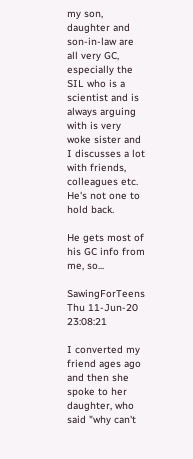my son, daughter and son-in-law are all very GC, especially the SIL who is a scientist and is always arguing with is very woke sister and I discusses a lot with friends, colleagues etc. He's not one to hold back.

He gets most of his GC info from me, so...

SawingForTeens Thu 11-Jun-20 23:08:21

I converted my friend ages ago and then she spoke to her daughter, who said "why can't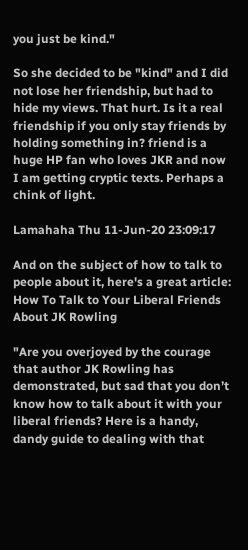you just be kind."

So she decided to be "kind" and I did not lose her friendship, but had to hide my views. That hurt. Is it a real friendship if you only stay friends by holding something in? friend is a huge HP fan who loves JKR and now I am getting cryptic texts. Perhaps a chink of light.

Lamahaha Thu 11-Jun-20 23:09:17

And on the subject of how to talk to people about it, here's a great article: How To Talk to Your Liberal Friends About JK Rowling

"Are you overjoyed by the courage that author JK Rowling has demonstrated, but sad that you don’t know how to talk about it with your liberal friends? Here is a handy, dandy guide to dealing with that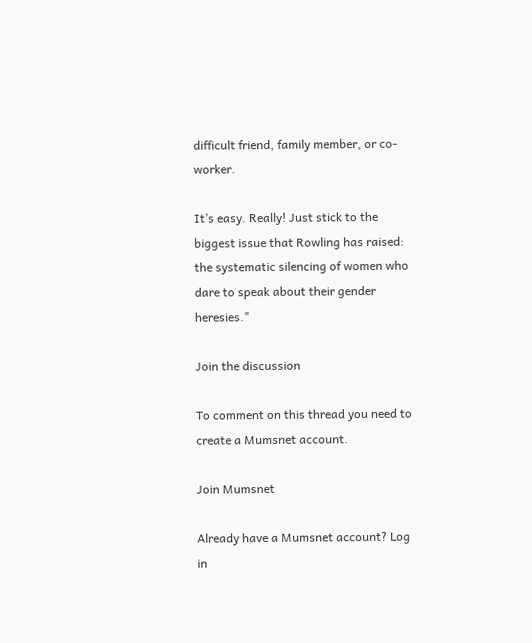difficult friend, family member, or co-worker.

It’s easy. Really! Just stick to the biggest issue that Rowling has raised: the systematic silencing of women who dare to speak about their gender heresies."

Join the discussion

To comment on this thread you need to create a Mumsnet account.

Join Mumsnet

Already have a Mumsnet account? Log in